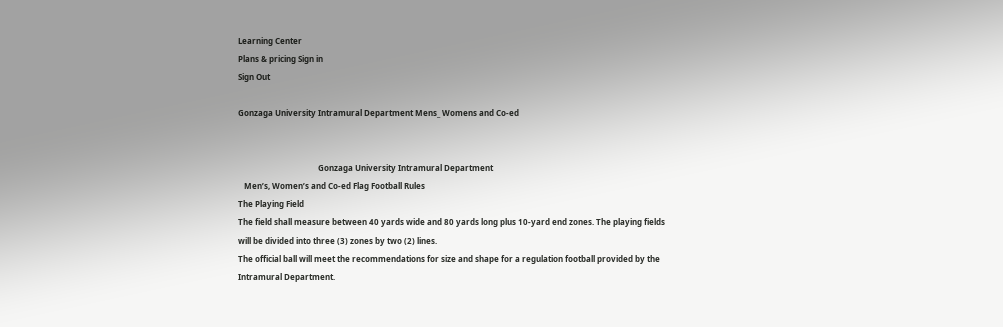Learning Center
Plans & pricing Sign in
Sign Out

Gonzaga University Intramural Department Mens_ Womens and Co-ed


                                        Gonzaga University Intramural Department
   Men’s, Women’s and Co-ed Flag Football Rules
The Playing Field
The field shall measure between 40 yards wide and 80 yards long plus 10-yard end zones. The playing fields
will be divided into three (3) zones by two (2) lines.
The official ball will meet the recommendations for size and shape for a regulation football provided by the
Intramural Department.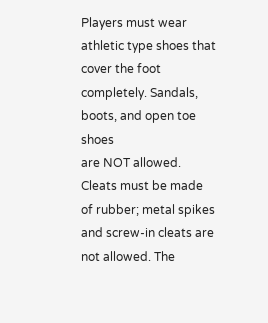Players must wear athletic type shoes that cover the foot completely. Sandals, boots, and open toe shoes
are NOT allowed. Cleats must be made of rubber; metal spikes and screw-in cleats are not allowed. The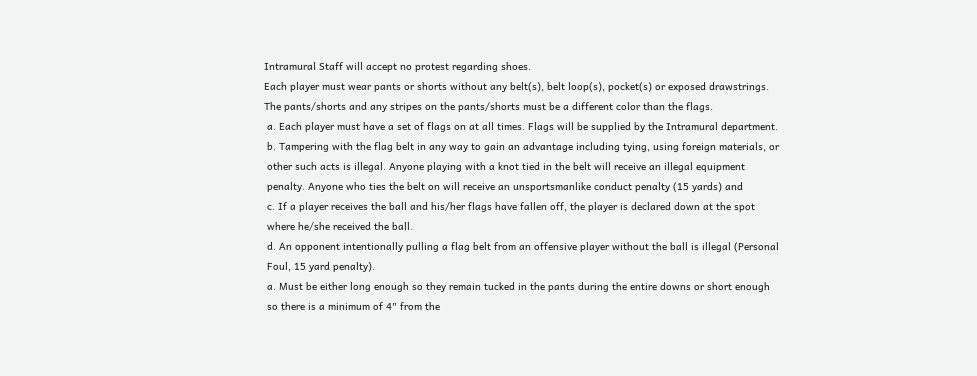Intramural Staff will accept no protest regarding shoes.
Each player must wear pants or shorts without any belt(s), belt loop(s), pocket(s) or exposed drawstrings.
The pants/shorts and any stripes on the pants/shorts must be a different color than the flags.
 a. Each player must have a set of flags on at all times. Flags will be supplied by the Intramural department.
 b. Tampering with the flag belt in any way to gain an advantage including tying, using foreign materials, or
 other such acts is illegal. Anyone playing with a knot tied in the belt will receive an illegal equipment
 penalty. Anyone who ties the belt on will receive an unsportsmanlike conduct penalty (15 yards) and
 c. If a player receives the ball and his/her flags have fallen off, the player is declared down at the spot
 where he/she received the ball.
 d. An opponent intentionally pulling a flag belt from an offensive player without the ball is illegal (Personal
 Foul, 15 yard penalty).
 a. Must be either long enough so they remain tucked in the pants during the entire downs or short enough
 so there is a minimum of 4" from the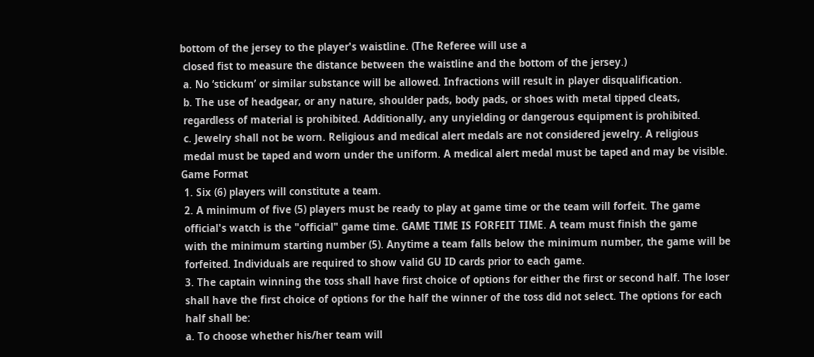bottom of the jersey to the player's waistline. (The Referee will use a
 closed fist to measure the distance between the waistline and the bottom of the jersey.)
 a. No ‘stickum’ or similar substance will be allowed. Infractions will result in player disqualification.
 b. The use of headgear, or any nature, shoulder pads, body pads, or shoes with metal tipped cleats,
 regardless of material is prohibited. Additionally, any unyielding or dangerous equipment is prohibited.
 c. Jewelry shall not be worn. Religious and medical alert medals are not considered jewelry. A religious
 medal must be taped and worn under the uniform. A medical alert medal must be taped and may be visible.
Game Format
 1. Six (6) players will constitute a team.
 2. A minimum of five (5) players must be ready to play at game time or the team will forfeit. The game
 official's watch is the "official" game time. GAME TIME IS FORFEIT TIME. A team must finish the game
 with the minimum starting number (5). Anytime a team falls below the minimum number, the game will be
 forfeited. Individuals are required to show valid GU ID cards prior to each game.
 3. The captain winning the toss shall have first choice of options for either the first or second half. The loser
 shall have the first choice of options for the half the winner of the toss did not select. The options for each
 half shall be:
 a. To choose whether his/her team will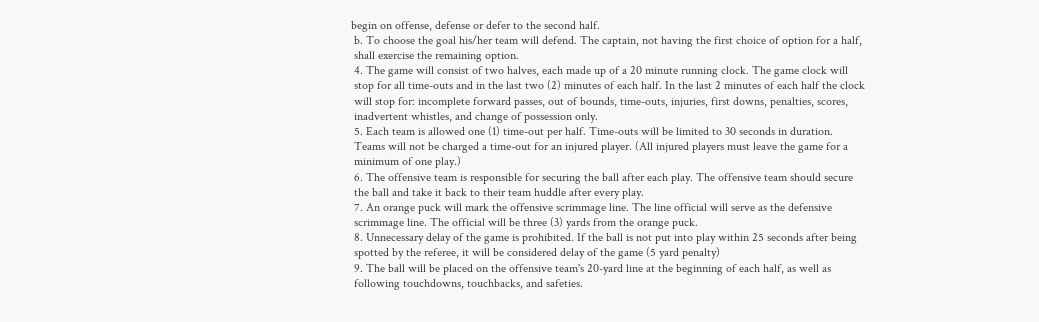begin on offense, defense or defer to the second half.
 b. To choose the goal his/her team will defend. The captain, not having the first choice of option for a half,
 shall exercise the remaining option.
 4. The game will consist of two halves, each made up of a 20 minute running clock. The game clock will
 stop for all time-outs and in the last two (2) minutes of each half. In the last 2 minutes of each half the clock
 will stop for: incomplete forward passes, out of bounds, time-outs, injuries, first downs, penalties, scores,
 inadvertent whistles, and change of possession only.
 5. Each team is allowed one (1) time-out per half. Time-outs will be limited to 30 seconds in duration.
 Teams will not be charged a time-out for an injured player. (All injured players must leave the game for a
 minimum of one play.)
 6. The offensive team is responsible for securing the ball after each play. The offensive team should secure
 the ball and take it back to their team huddle after every play.
 7. An orange puck will mark the offensive scrimmage line. The line official will serve as the defensive
 scrimmage line. The official will be three (3) yards from the orange puck.
 8. Unnecessary delay of the game is prohibited. If the ball is not put into play within 25 seconds after being
 spotted by the referee, it will be considered delay of the game (5 yard penalty)
 9. The ball will be placed on the offensive team's 20-yard line at the beginning of each half, as well as
 following touchdowns, touchbacks, and safeties.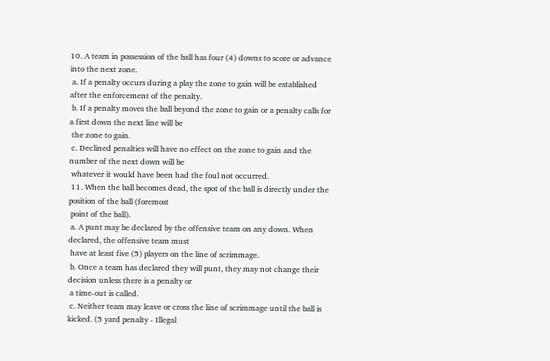10. A team in possession of the ball has four (4) downs to score or advance into the next zone.
 a. If a penalty occurs during a play the zone to gain will be established after the enforcement of the penalty.
 b. If a penalty moves the ball beyond the zone to gain or a penalty calls for a first down the next line will be
 the zone to gain.
 c. Declined penalties will have no effect on the zone to gain and the number of the next down will be
 whatever it would have been had the foul not occurred.
 11. When the ball becomes dead, the spot of the ball is directly under the position of the ball (foremost
 point of the ball).
 a. A punt may be declared by the offensive team on any down. When declared, the offensive team must
 have at least five (5) players on the line of scrimmage.
 b. Once a team has declared they will punt, they may not change their decision unless there is a penalty or
 a time-out is called.
 c. Neither team may leave or cross the line of scrimmage until the ball is kicked. (5 yard penalty - Illegal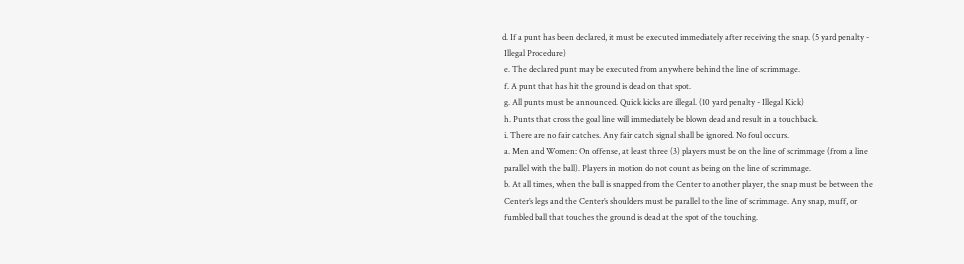d. If a punt has been declared, it must be executed immediately after receiving the snap. (5 yard penalty -
 Illegal Procedure)
 e. The declared punt may be executed from anywhere behind the line of scrimmage.
 f. A punt that has hit the ground is dead on that spot.
 g. All punts must be announced. Quick kicks are illegal. (10 yard penalty - Illegal Kick)
 h. Punts that cross the goal line will immediately be blown dead and result in a touchback.
 i. There are no fair catches. Any fair catch signal shall be ignored. No foul occurs.
 a. Men and Women: On offense, at least three (3) players must be on the line of scrimmage (from a line
 parallel with the ball). Players in motion do not count as being on the line of scrimmage.
 b. At all times, when the ball is snapped from the Center to another player, the snap must be between the
 Center’s legs and the Center’s shoulders must be parallel to the line of scrimmage. Any snap, muff, or
 fumbled ball that touches the ground is dead at the spot of the touching.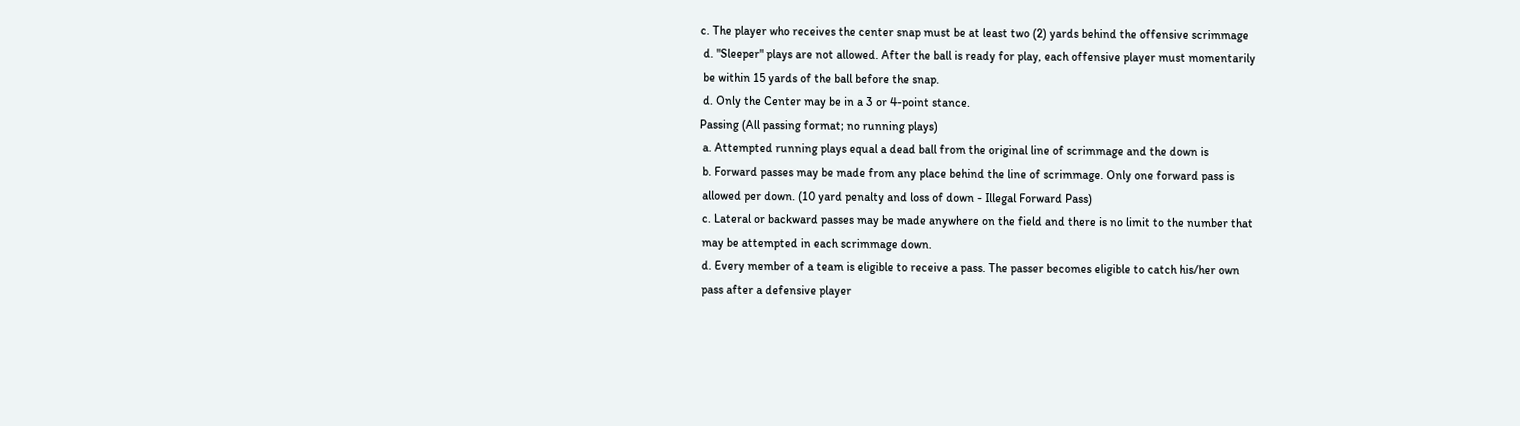c. The player who receives the center snap must be at least two (2) yards behind the offensive scrimmage
 d. "Sleeper" plays are not allowed. After the ball is ready for play, each offensive player must momentarily
 be within 15 yards of the ball before the snap.
 d. Only the Center may be in a 3 or 4-point stance.
Passing (All passing format; no running plays)
 a. Attempted running plays equal a dead ball from the original line of scrimmage and the down is
 b. Forward passes may be made from any place behind the line of scrimmage. Only one forward pass is
 allowed per down. (10 yard penalty and loss of down - Illegal Forward Pass)
 c. Lateral or backward passes may be made anywhere on the field and there is no limit to the number that
 may be attempted in each scrimmage down.
 d. Every member of a team is eligible to receive a pass. The passer becomes eligible to catch his/her own
 pass after a defensive player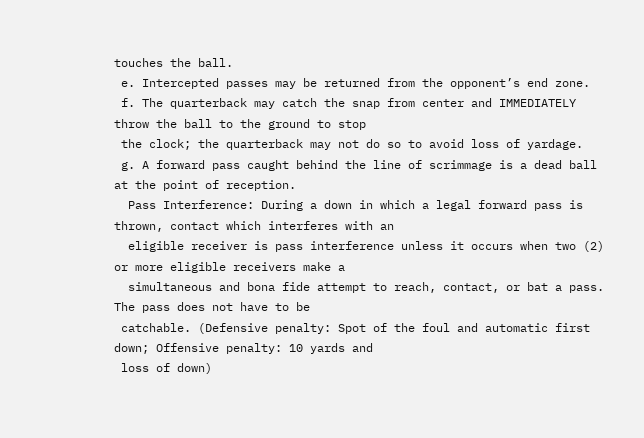touches the ball.
 e. Intercepted passes may be returned from the opponent’s end zone.
 f. The quarterback may catch the snap from center and IMMEDIATELY throw the ball to the ground to stop
 the clock; the quarterback may not do so to avoid loss of yardage.
 g. A forward pass caught behind the line of scrimmage is a dead ball at the point of reception.
  Pass Interference: During a down in which a legal forward pass is thrown, contact which interferes with an
  eligible receiver is pass interference unless it occurs when two (2) or more eligible receivers make a
  simultaneous and bona fide attempt to reach, contact, or bat a pass. The pass does not have to be
 catchable. (Defensive penalty: Spot of the foul and automatic first down; Offensive penalty: 10 yards and
 loss of down)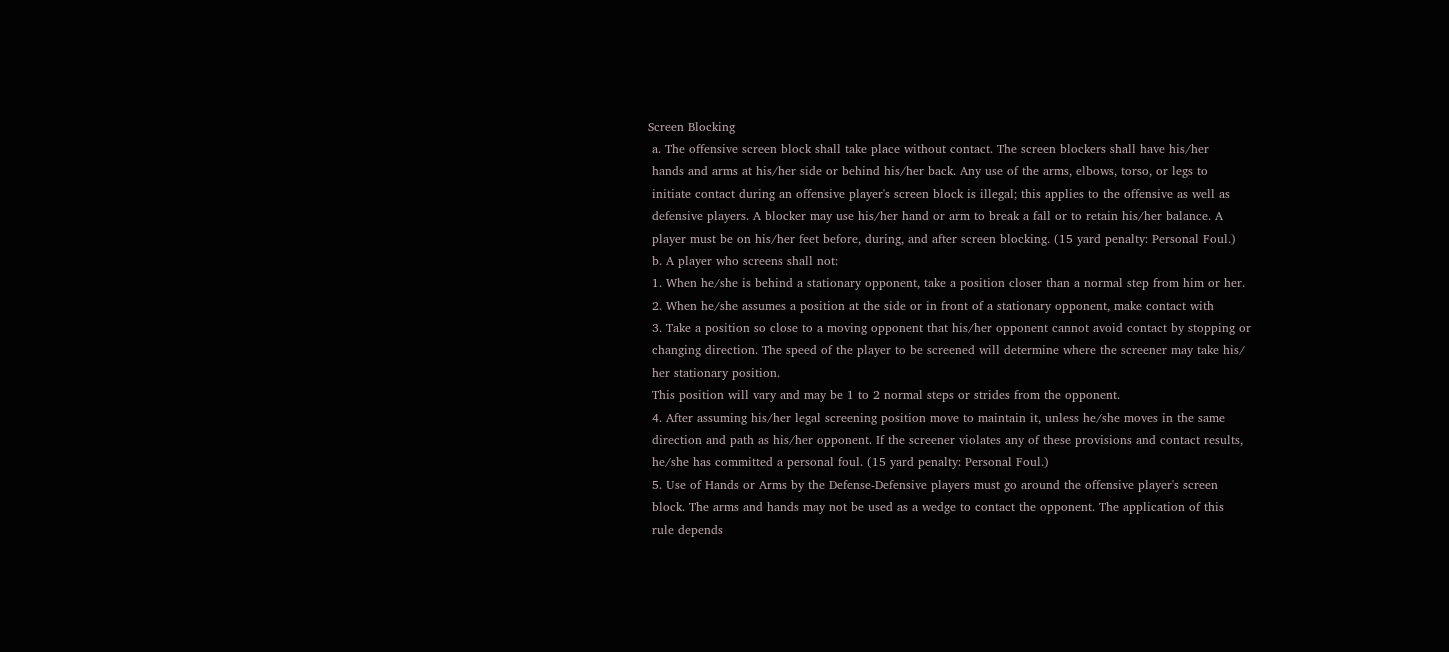Screen Blocking
 a. The offensive screen block shall take place without contact. The screen blockers shall have his/her
 hands and arms at his/her side or behind his/her back. Any use of the arms, elbows, torso, or legs to
 initiate contact during an offensive player's screen block is illegal; this applies to the offensive as well as
 defensive players. A blocker may use his/her hand or arm to break a fall or to retain his/her balance. A
 player must be on his/her feet before, during, and after screen blocking. (15 yard penalty: Personal Foul.)
 b. A player who screens shall not:
 1. When he/she is behind a stationary opponent, take a position closer than a normal step from him or her.
 2. When he/she assumes a position at the side or in front of a stationary opponent, make contact with
 3. Take a position so close to a moving opponent that his/her opponent cannot avoid contact by stopping or
 changing direction. The speed of the player to be screened will determine where the screener may take his/
 her stationary position.
 This position will vary and may be 1 to 2 normal steps or strides from the opponent.
 4. After assuming his/her legal screening position move to maintain it, unless he/she moves in the same
 direction and path as his/her opponent. If the screener violates any of these provisions and contact results,
 he/she has committed a personal foul. (15 yard penalty: Personal Foul.)
 5. Use of Hands or Arms by the Defense-Defensive players must go around the offensive player's screen
 block. The arms and hands may not be used as a wedge to contact the opponent. The application of this
 rule depends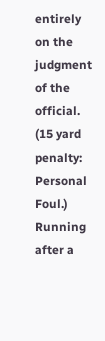entirely on the judgment of the official. (15 yard penalty: Personal Foul.)
Running after a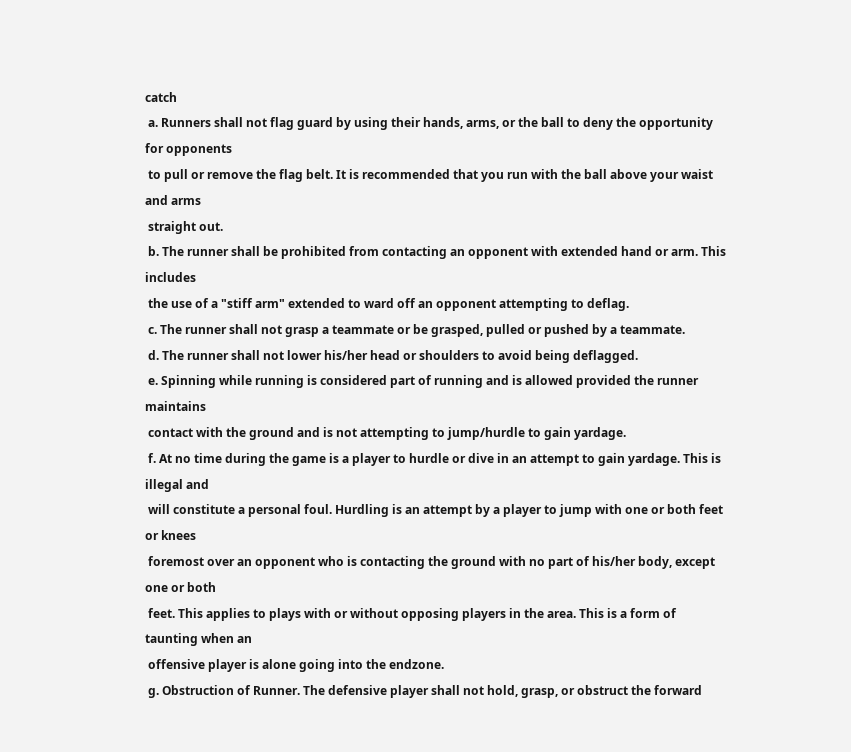catch
 a. Runners shall not flag guard by using their hands, arms, or the ball to deny the opportunity for opponents
 to pull or remove the flag belt. It is recommended that you run with the ball above your waist and arms
 straight out.
 b. The runner shall be prohibited from contacting an opponent with extended hand or arm. This includes
 the use of a "stiff arm" extended to ward off an opponent attempting to deflag.
 c. The runner shall not grasp a teammate or be grasped, pulled or pushed by a teammate.
 d. The runner shall not lower his/her head or shoulders to avoid being deflagged.
 e. Spinning while running is considered part of running and is allowed provided the runner maintains
 contact with the ground and is not attempting to jump/hurdle to gain yardage.
 f. At no time during the game is a player to hurdle or dive in an attempt to gain yardage. This is illegal and
 will constitute a personal foul. Hurdling is an attempt by a player to jump with one or both feet or knees
 foremost over an opponent who is contacting the ground with no part of his/her body, except one or both
 feet. This applies to plays with or without opposing players in the area. This is a form of taunting when an
 offensive player is alone going into the endzone.
 g. Obstruction of Runner. The defensive player shall not hold, grasp, or obstruct the forward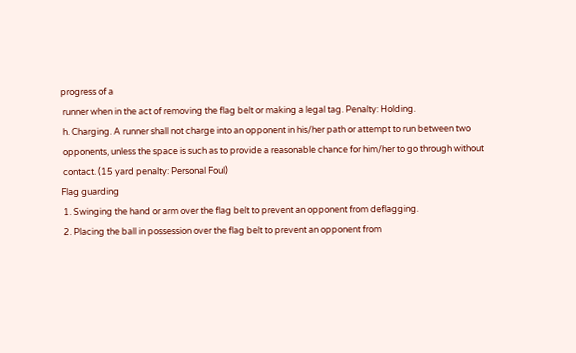progress of a
 runner when in the act of removing the flag belt or making a legal tag. Penalty: Holding.
 h. Charging. A runner shall not charge into an opponent in his/her path or attempt to run between two
 opponents, unless the space is such as to provide a reasonable chance for him/her to go through without
 contact. (15 yard penalty: Personal Foul)
Flag guarding
 1. Swinging the hand or arm over the flag belt to prevent an opponent from deflagging.
 2. Placing the ball in possession over the flag belt to prevent an opponent from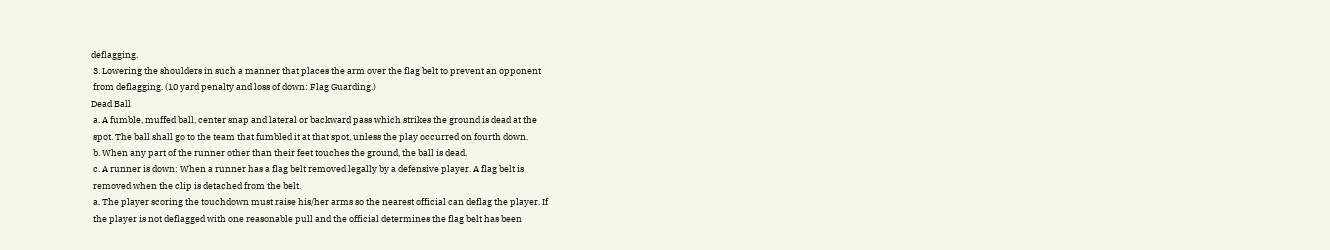deflagging.
 3. Lowering the shoulders in such a manner that places the arm over the flag belt to prevent an opponent
 from deflagging. (10 yard penalty and loss of down: Flag Guarding.)
Dead Ball
 a. A fumble, muffed ball, center snap and lateral or backward pass which strikes the ground is dead at the
 spot. The ball shall go to the team that fumbled it at that spot, unless the play occurred on fourth down.
 b. When any part of the runner other than their feet touches the ground, the ball is dead.
 c. A runner is down: When a runner has a flag belt removed legally by a defensive player. A flag belt is
 removed when the clip is detached from the belt.
 a. The player scoring the touchdown must raise his/her arms so the nearest official can deflag the player. If
 the player is not deflagged with one reasonable pull and the official determines the flag belt has been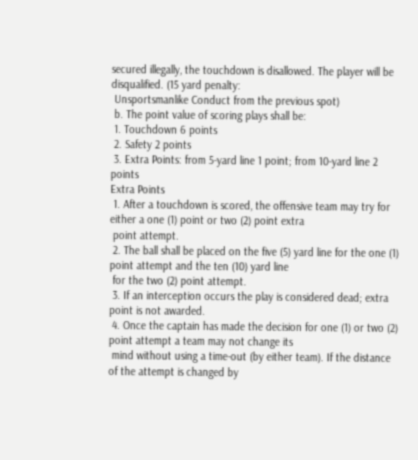secured illegally, the touchdown is disallowed. The player will be disqualified. (15 yard penalty:
 Unsportsmanlike Conduct from the previous spot)
 b. The point value of scoring plays shall be:
 1. Touchdown 6 points
 2. Safety 2 points
 3. Extra Points: from 5-yard line 1 point; from 10-yard line 2 points
Extra Points
 1. After a touchdown is scored, the offensive team may try for either a one (1) point or two (2) point extra
 point attempt.
 2. The ball shall be placed on the five (5) yard line for the one (1) point attempt and the ten (10) yard line
 for the two (2) point attempt.
 3. If an interception occurs the play is considered dead; extra point is not awarded.
 4. Once the captain has made the decision for one (1) or two (2) point attempt a team may not change its
 mind without using a time-out (by either team). If the distance of the attempt is changed by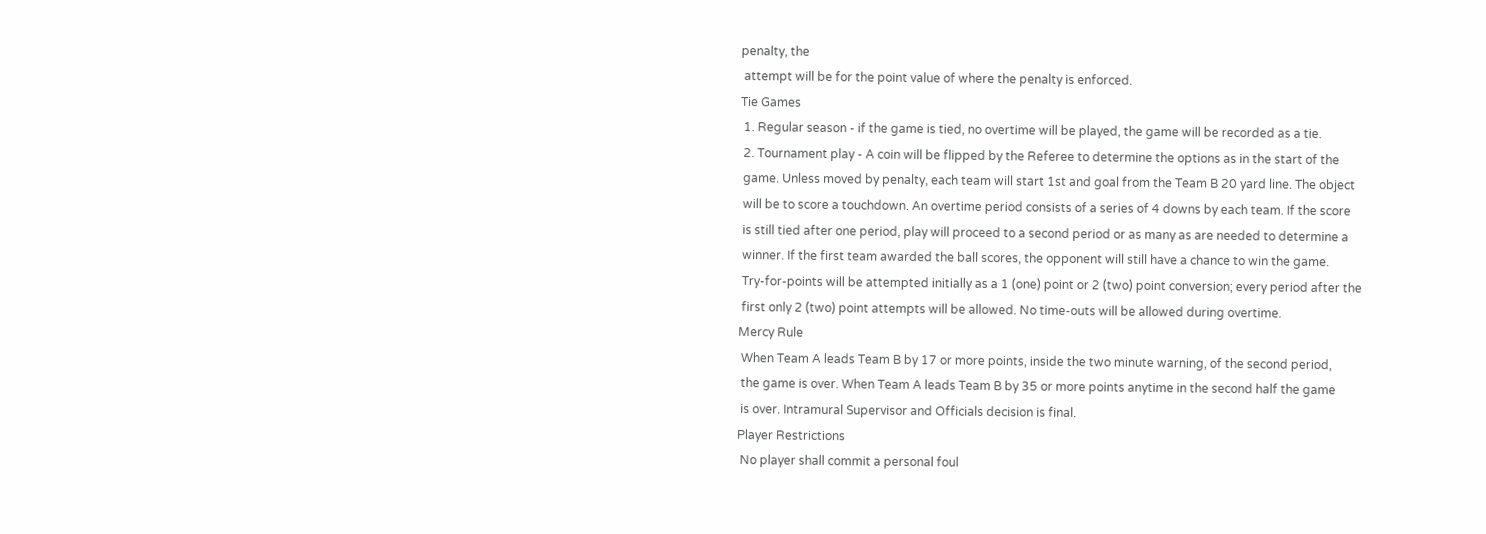penalty, the
 attempt will be for the point value of where the penalty is enforced.
Tie Games
 1. Regular season - if the game is tied, no overtime will be played, the game will be recorded as a tie.
 2. Tournament play - A coin will be flipped by the Referee to determine the options as in the start of the
 game. Unless moved by penalty, each team will start 1st and goal from the Team B 20 yard line. The object
 will be to score a touchdown. An overtime period consists of a series of 4 downs by each team. If the score
 is still tied after one period, play will proceed to a second period or as many as are needed to determine a
 winner. If the first team awarded the ball scores, the opponent will still have a chance to win the game.
 Try-for-points will be attempted initially as a 1 (one) point or 2 (two) point conversion; every period after the
 first only 2 (two) point attempts will be allowed. No time-outs will be allowed during overtime.
Mercy Rule
 When Team A leads Team B by 17 or more points, inside the two minute warning, of the second period,
 the game is over. When Team A leads Team B by 35 or more points anytime in the second half the game
 is over. Intramural Supervisor and Officials decision is final.
Player Restrictions
 No player shall commit a personal foul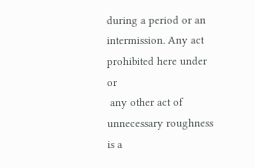during a period or an intermission. Any act prohibited here under or
 any other act of unnecessary roughness is a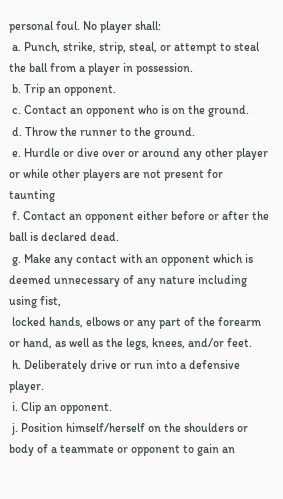personal foul. No player shall:
 a. Punch, strike, strip, steal, or attempt to steal the ball from a player in possession.
 b. Trip an opponent.
 c. Contact an opponent who is on the ground.
 d. Throw the runner to the ground.
 e. Hurdle or dive over or around any other player or while other players are not present for taunting
 f. Contact an opponent either before or after the ball is declared dead.
 g. Make any contact with an opponent which is deemed unnecessary of any nature including using fist,
 locked hands, elbows or any part of the forearm or hand, as well as the legs, knees, and/or feet.
 h. Deliberately drive or run into a defensive player.
 i. Clip an opponent.
 j. Position himself/herself on the shoulders or body of a teammate or opponent to gain an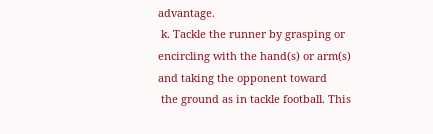advantage.
 k. Tackle the runner by grasping or encircling with the hand(s) or arm(s) and taking the opponent toward
 the ground as in tackle football. This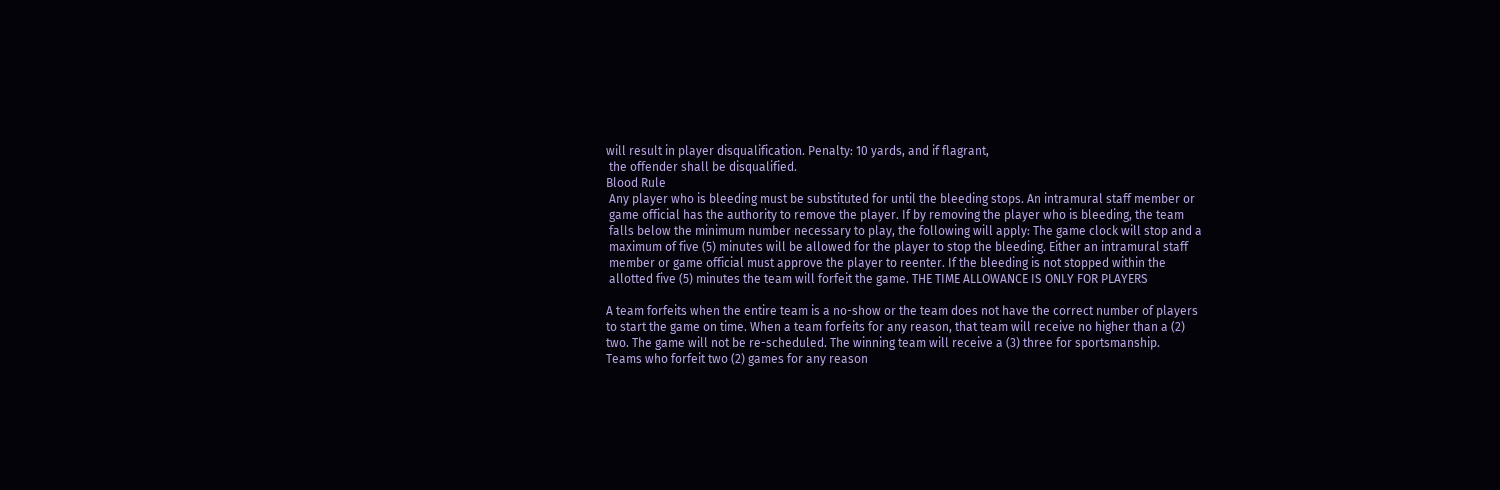will result in player disqualification. Penalty: 10 yards, and if flagrant,
 the offender shall be disqualified.
Blood Rule
 Any player who is bleeding must be substituted for until the bleeding stops. An intramural staff member or
 game official has the authority to remove the player. If by removing the player who is bleeding, the team
 falls below the minimum number necessary to play, the following will apply: The game clock will stop and a
 maximum of five (5) minutes will be allowed for the player to stop the bleeding. Either an intramural staff
 member or game official must approve the player to reenter. If the bleeding is not stopped within the
 allotted five (5) minutes the team will forfeit the game. THE TIME ALLOWANCE IS ONLY FOR PLAYERS

A team forfeits when the entire team is a no-show or the team does not have the correct number of players
to start the game on time. When a team forfeits for any reason, that team will receive no higher than a (2)
two. The game will not be re-scheduled. The winning team will receive a (3) three for sportsmanship.
Teams who forfeit two (2) games for any reason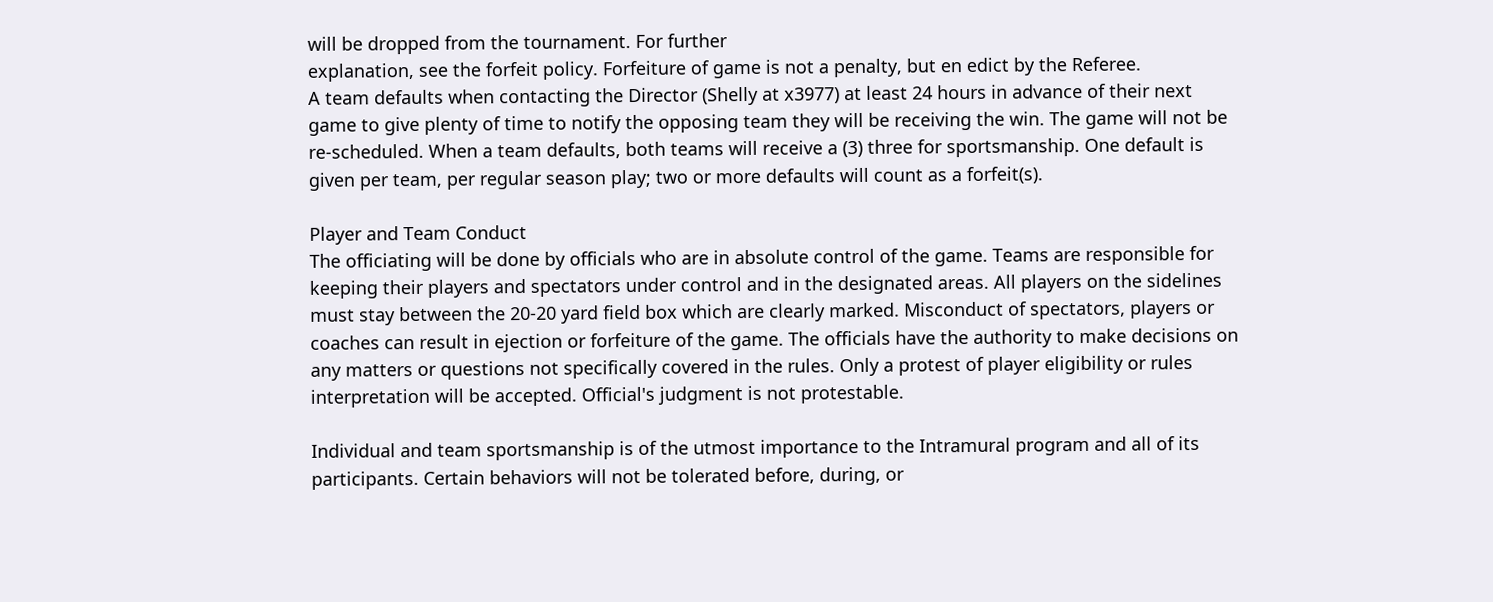will be dropped from the tournament. For further
explanation, see the forfeit policy. Forfeiture of game is not a penalty, but en edict by the Referee.
A team defaults when contacting the Director (Shelly at x3977) at least 24 hours in advance of their next
game to give plenty of time to notify the opposing team they will be receiving the win. The game will not be
re-scheduled. When a team defaults, both teams will receive a (3) three for sportsmanship. One default is
given per team, per regular season play; two or more defaults will count as a forfeit(s).

Player and Team Conduct
The officiating will be done by officials who are in absolute control of the game. Teams are responsible for
keeping their players and spectators under control and in the designated areas. All players on the sidelines
must stay between the 20-20 yard field box which are clearly marked. Misconduct of spectators, players or
coaches can result in ejection or forfeiture of the game. The officials have the authority to make decisions on
any matters or questions not specifically covered in the rules. Only a protest of player eligibility or rules
interpretation will be accepted. Official's judgment is not protestable.

Individual and team sportsmanship is of the utmost importance to the Intramural program and all of its
participants. Certain behaviors will not be tolerated before, during, or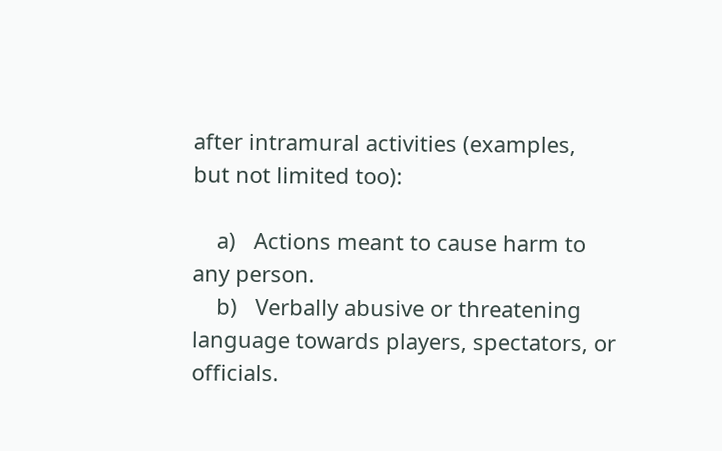after intramural activities (examples,
but not limited too):

    a)   Actions meant to cause harm to any person.
    b)   Verbally abusive or threatening language towards players, spectators, or officials.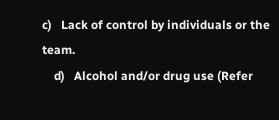c)   Lack of control by individuals or the team.
    d)   Alcohol and/or drug use (Refer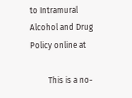to Intramural Alcohol and Drug Policy online at

         This is a no-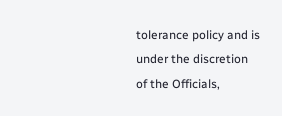tolerance policy and is under the discretion of the Officials,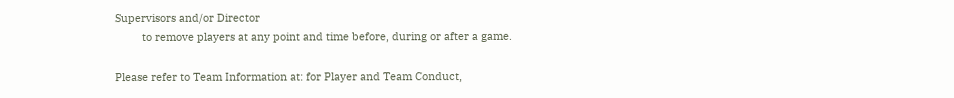Supervisors and/or Director
         to remove players at any point and time before, during or after a game.

Please refer to Team Information at: for Player and Team Conduct,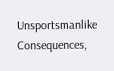Unsportsmanlike Consequences,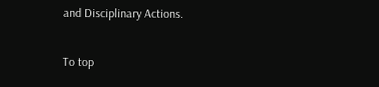and Disciplinary Actions.

To top